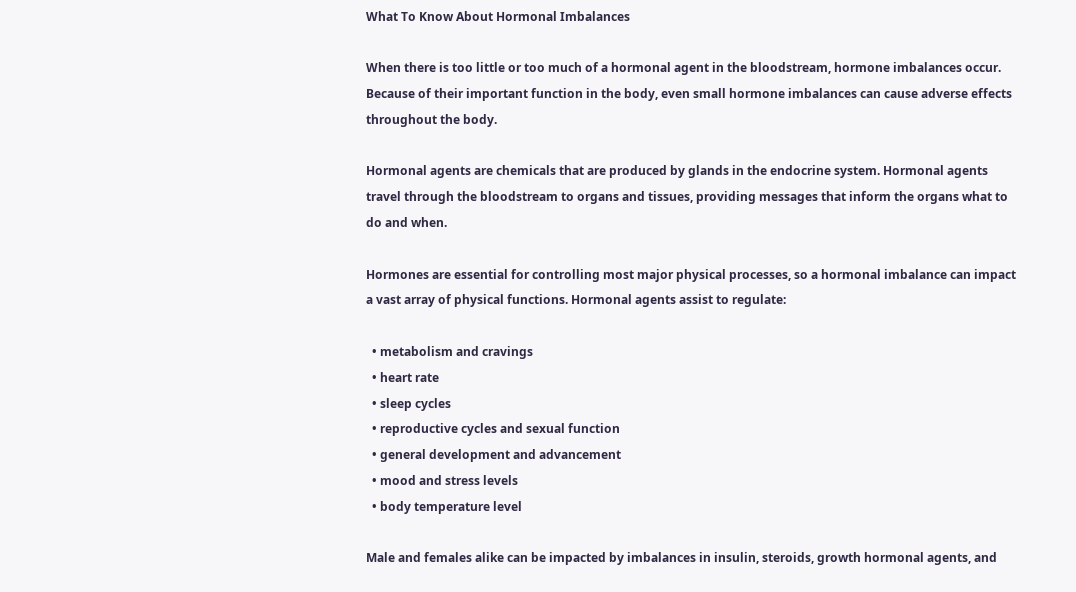What To Know About Hormonal Imbalances

When there is too little or too much of a hormonal agent in the bloodstream, hormone imbalances occur. Because of their important function in the body, even small hormone imbalances can cause adverse effects throughout the body.

Hormonal agents are chemicals that are produced by glands in the endocrine system. Hormonal agents travel through the bloodstream to organs and tissues, providing messages that inform the organs what to do and when.

Hormones are essential for controlling most major physical processes, so a hormonal imbalance can impact a vast array of physical functions. Hormonal agents assist to regulate:

  • metabolism and cravings
  • heart rate
  • sleep cycles
  • reproductive cycles and sexual function
  • general development and advancement
  • mood and stress levels
  • body temperature level

Male and females alike can be impacted by imbalances in insulin, steroids, growth hormonal agents, and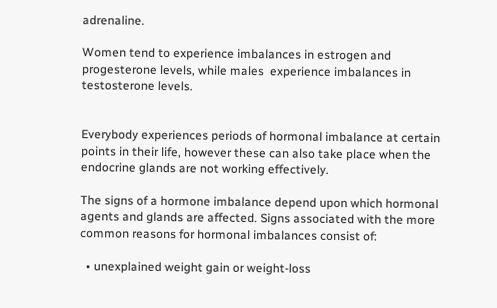adrenaline.

Women tend to experience imbalances in estrogen and progesterone levels, while males  experience imbalances in testosterone levels.


Everybody experiences periods of hormonal imbalance at certain points in their life, however these can also take place when the endocrine glands are not working effectively.

The signs of a hormone imbalance depend upon which hormonal agents and glands are affected. Signs associated with the more common reasons for hormonal imbalances consist of:

  • unexplained weight gain or weight-loss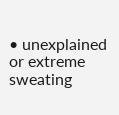• unexplained or extreme sweating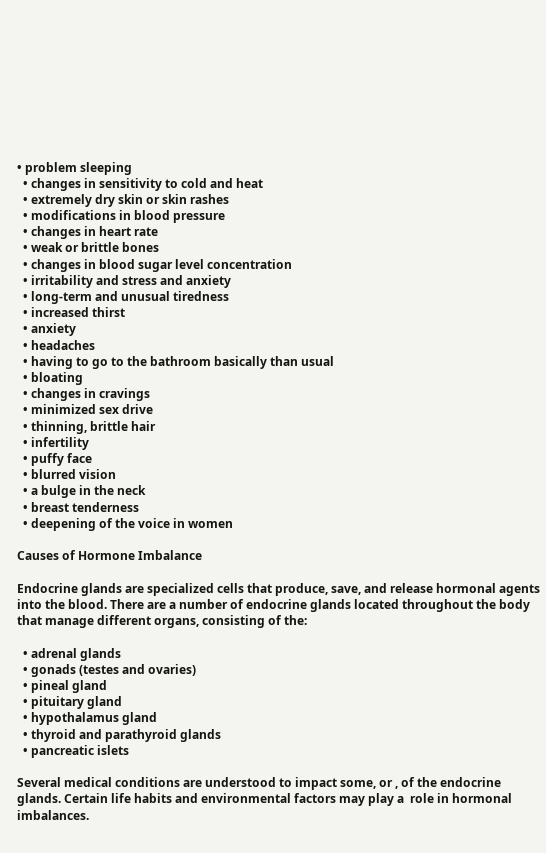• problem sleeping
  • changes in sensitivity to cold and heat
  • extremely dry skin or skin rashes
  • modifications in blood pressure
  • changes in heart rate
  • weak or brittle bones
  • changes in blood sugar level concentration
  • irritability and stress and anxiety
  • long-term and unusual tiredness
  • increased thirst
  • anxiety
  • headaches
  • having to go to the bathroom basically than usual
  • bloating
  • changes in cravings
  • minimized sex drive
  • thinning, brittle hair
  • infertility
  • puffy face
  • blurred vision
  • a bulge in the neck
  • breast tenderness
  • deepening of the voice in women

Causes of Hormone Imbalance

Endocrine glands are specialized cells that produce, save, and release hormonal agents into the blood. There are a number of endocrine glands located throughout the body that manage different organs, consisting of the:

  • adrenal glands
  • gonads (testes and ovaries)
  • pineal gland
  • pituitary gland
  • hypothalamus gland
  • thyroid and parathyroid glands
  • pancreatic islets

Several medical conditions are understood to impact some, or , of the endocrine glands. Certain life habits and environmental factors may play a  role in hormonal imbalances.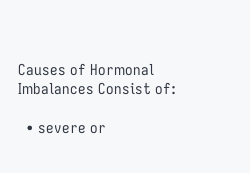Causes of Hormonal Imbalances Consist of:

  • severe or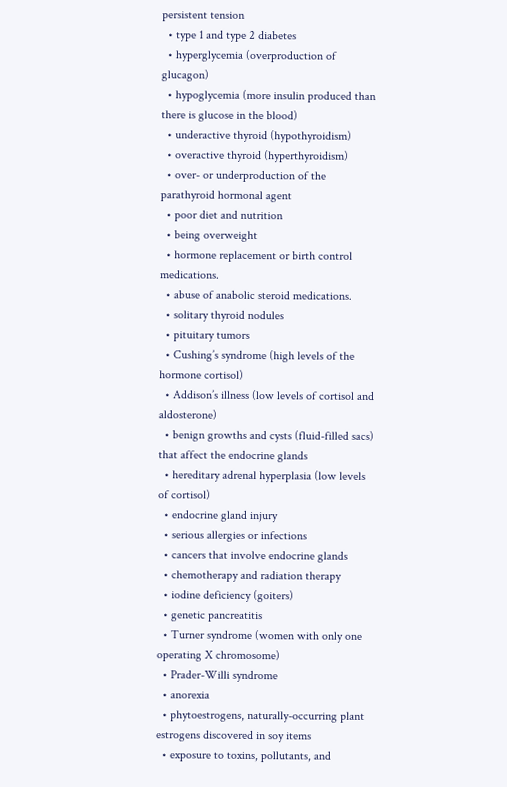persistent tension
  • type 1 and type 2 diabetes
  • hyperglycemia (overproduction of glucagon)
  • hypoglycemia (more insulin produced than there is glucose in the blood)
  • underactive thyroid (hypothyroidism)
  • overactive thyroid (hyperthyroidism)
  • over- or underproduction of the parathyroid hormonal agent
  • poor diet and nutrition
  • being overweight
  • hormone replacement or birth control medications.
  • abuse of anabolic steroid medications.
  • solitary thyroid nodules
  • pituitary tumors
  • Cushing’s syndrome (high levels of the hormone cortisol)
  • Addison’s illness (low levels of cortisol and aldosterone)
  • benign growths and cysts (fluid-filled sacs) that affect the endocrine glands
  • hereditary adrenal hyperplasia (low levels of cortisol)
  • endocrine gland injury
  • serious allergies or infections
  • cancers that involve endocrine glands
  • chemotherapy and radiation therapy
  • iodine deficiency (goiters)
  • genetic pancreatitis
  • Turner syndrome (women with only one operating X chromosome)
  • Prader-Willi syndrome
  • anorexia
  • phytoestrogens, naturally-occurring plant estrogens discovered in soy items
  • exposure to toxins, pollutants, and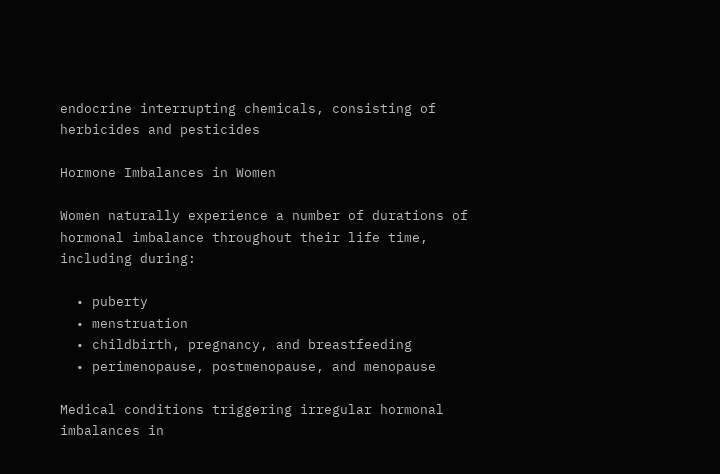endocrine interrupting chemicals, consisting of herbicides and pesticides

Hormone Imbalances in Women

Women naturally experience a number of durations of hormonal imbalance throughout their life time, including during:

  • puberty
  • menstruation
  • childbirth, pregnancy, and breastfeeding
  • perimenopause, postmenopause, and menopause

Medical conditions triggering irregular hormonal imbalances in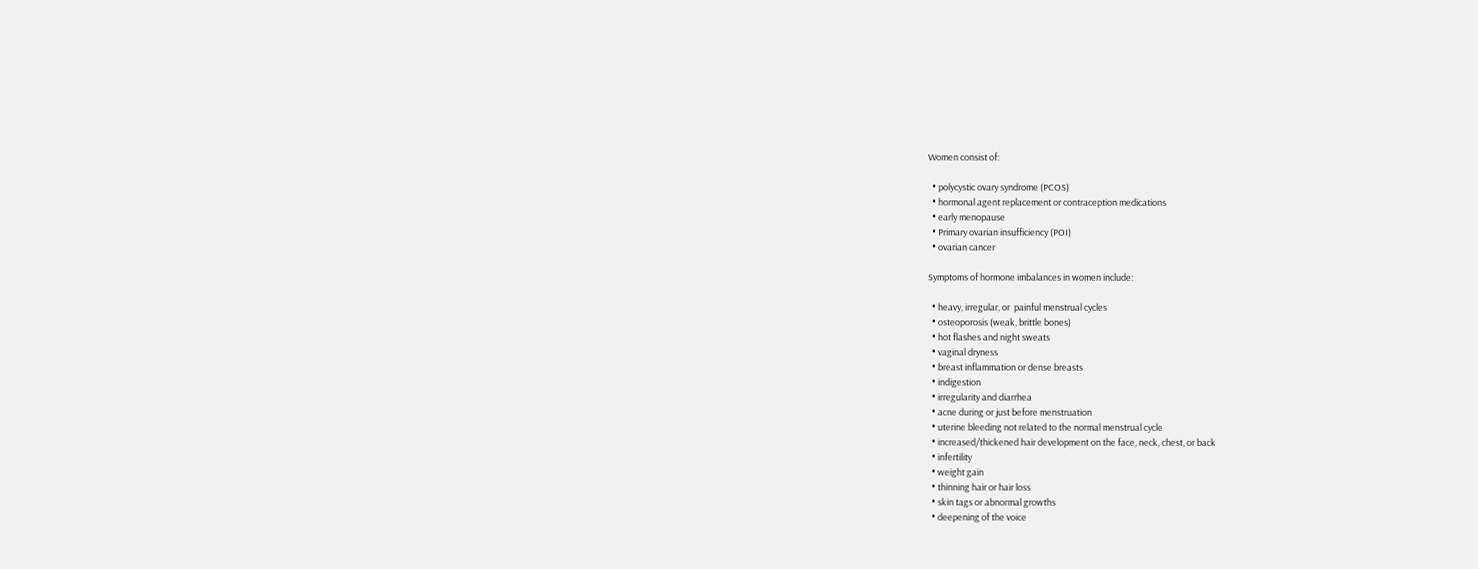Women consist of:

  • polycystic ovary syndrome (PCOS)
  • hormonal agent replacement or contraception medications
  • early menopause
  • Primary ovarian insufficiency (POI)
  • ovarian cancer

Symptoms of hormone imbalances in women include:

  • heavy, irregular, or  painful menstrual cycles
  • osteoporosis (weak, brittle bones)
  • hot flashes and night sweats
  • vaginal dryness
  • breast inflammation or dense breasts
  • indigestion
  • irregularity and diarrhea
  • acne during or just before menstruation
  • uterine bleeding not related to the normal menstrual cycle
  • increased/thickened hair development on the face, neck, chest, or back
  • infertility
  • weight gain
  • thinning hair or hair loss
  • skin tags or abnormal growths
  • deepening of the voice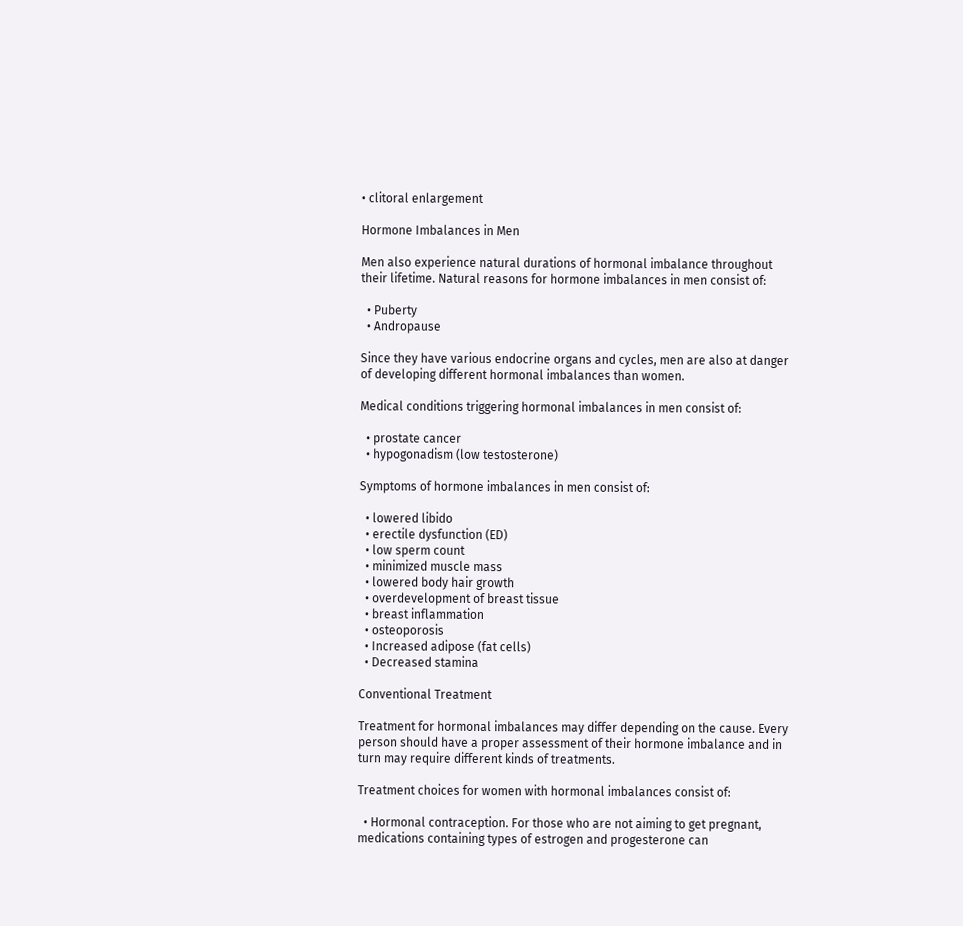• clitoral enlargement

Hormone Imbalances in Men

Men also experience natural durations of hormonal imbalance throughout their lifetime. Natural reasons for hormone imbalances in men consist of:

  • Puberty
  • Andropause

Since they have various endocrine organs and cycles, men are also at danger of developing different hormonal imbalances than women.

Medical conditions triggering hormonal imbalances in men consist of:

  • prostate cancer
  • hypogonadism (low testosterone)

Symptoms of hormone imbalances in men consist of:

  • lowered libido
  • erectile dysfunction (ED)
  • low sperm count
  • minimized muscle mass
  • lowered body hair growth
  • overdevelopment of breast tissue
  • breast inflammation
  • osteoporosis
  • Increased adipose (fat cells)
  • Decreased stamina

Conventional Treatment

Treatment for hormonal imbalances may differ depending on the cause. Every person should have a proper assessment of their hormone imbalance and in turn may require different kinds of treatments.

Treatment choices for women with hormonal imbalances consist of:

  • Hormonal contraception. For those who are not aiming to get pregnant, medications containing types of estrogen and progesterone can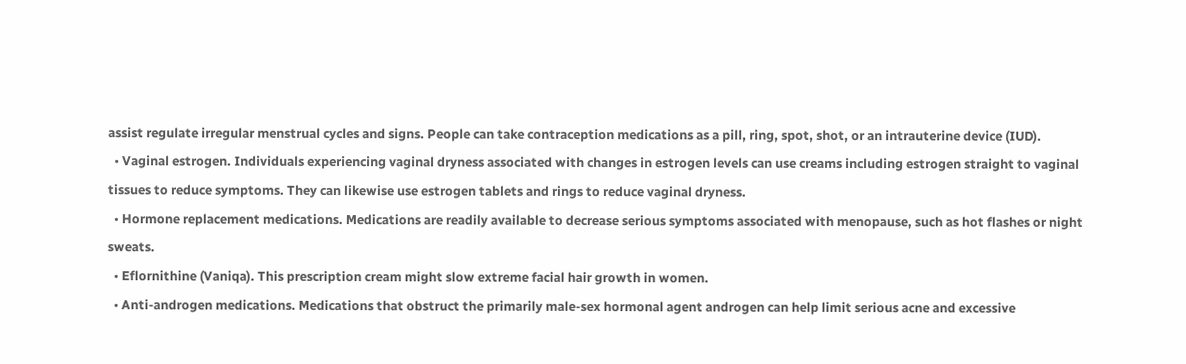assist regulate irregular menstrual cycles and signs. People can take contraception medications as a pill, ring, spot, shot, or an intrauterine device (IUD).
  • Vaginal estrogen. Individuals experiencing vaginal dryness associated with changes in estrogen levels can use creams including estrogen straight to vaginal tissues to reduce symptoms. They can likewise use estrogen tablets and rings to reduce vaginal dryness.
  • Hormone replacement medications. Medications are readily available to decrease serious symptoms associated with menopause, such as hot flashes or night sweats.
  • Eflornithine (Vaniqa). This prescription cream might slow extreme facial hair growth in women.
  • Anti-androgen medications. Medications that obstruct the primarily male-sex hormonal agent androgen can help limit serious acne and excessive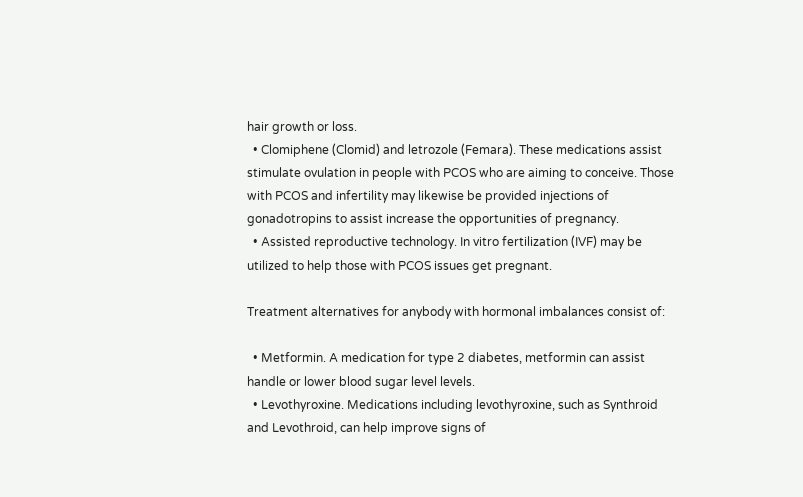hair growth or loss.
  • Clomiphene (Clomid) and letrozole (Femara). These medications assist stimulate ovulation in people with PCOS who are aiming to conceive. Those with PCOS and infertility may likewise be provided injections of gonadotropins to assist increase the opportunities of pregnancy.
  • Assisted reproductive technology. In vitro fertilization (IVF) may be utilized to help those with PCOS issues get pregnant.

Treatment alternatives for anybody with hormonal imbalances consist of:

  • Metformin. A medication for type 2 diabetes, metformin can assist handle or lower blood sugar level levels.
  • Levothyroxine. Medications including levothyroxine, such as Synthroid and Levothroid, can help improve signs of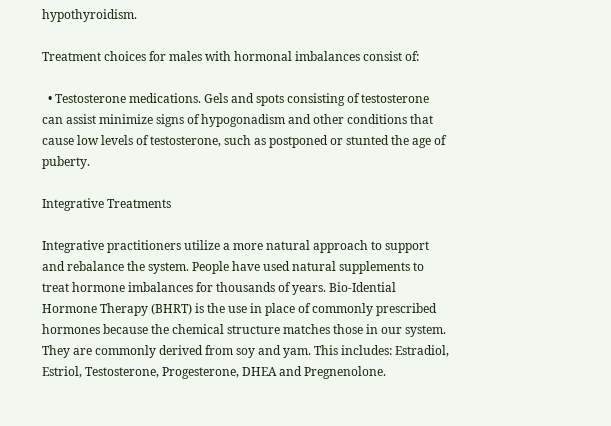hypothyroidism.

Treatment choices for males with hormonal imbalances consist of:

  • Testosterone medications. Gels and spots consisting of testosterone can assist minimize signs of hypogonadism and other conditions that cause low levels of testosterone, such as postponed or stunted the age of puberty.

Integrative Treatments

Integrative practitioners utilize a more natural approach to support and rebalance the system. People have used natural supplements to treat hormone imbalances for thousands of years. Bio-Idential Hormone Therapy (BHRT) is the use in place of commonly prescribed hormones because the chemical structure matches those in our system. They are commonly derived from soy and yam. This includes: Estradiol, Estriol, Testosterone, Progesterone, DHEA and Pregnenolone.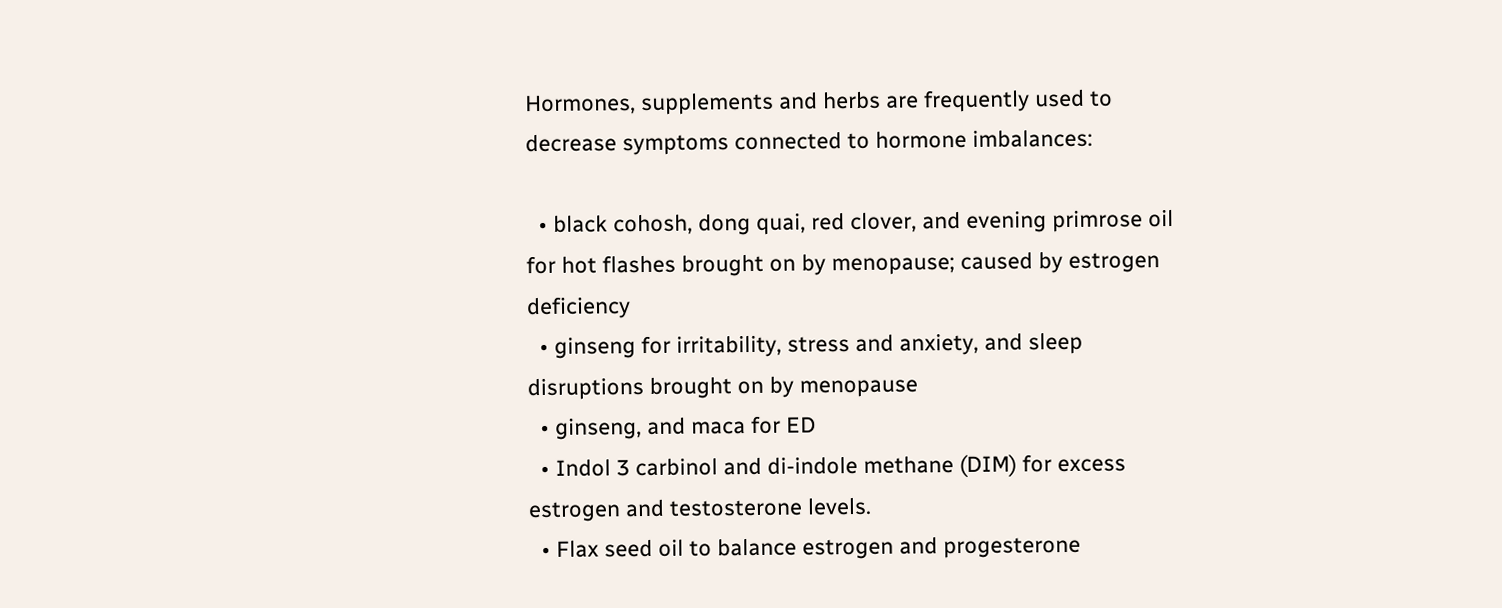Hormones, supplements and herbs are frequently used to decrease symptoms connected to hormone imbalances:

  • black cohosh, dong quai, red clover, and evening primrose oil for hot flashes brought on by menopause; caused by estrogen deficiency
  • ginseng for irritability, stress and anxiety, and sleep disruptions brought on by menopause
  • ginseng, and maca for ED
  • Indol 3 carbinol and di-indole methane (DIM) for excess estrogen and testosterone levels.
  • Flax seed oil to balance estrogen and progesterone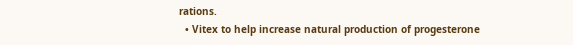rations.
  • Vitex to help increase natural production of progesterone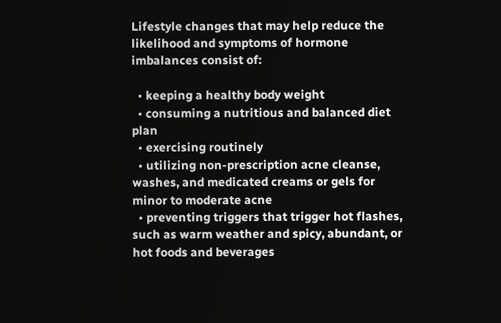Lifestyle changes that may help reduce the likelihood and symptoms of hormone imbalances consist of:

  • keeping a healthy body weight
  • consuming a nutritious and balanced diet plan
  • exercising routinely
  • utilizing non-prescription acne cleanse, washes, and medicated creams or gels for minor to moderate acne
  • preventing triggers that trigger hot flashes, such as warm weather and spicy, abundant, or hot foods and beverages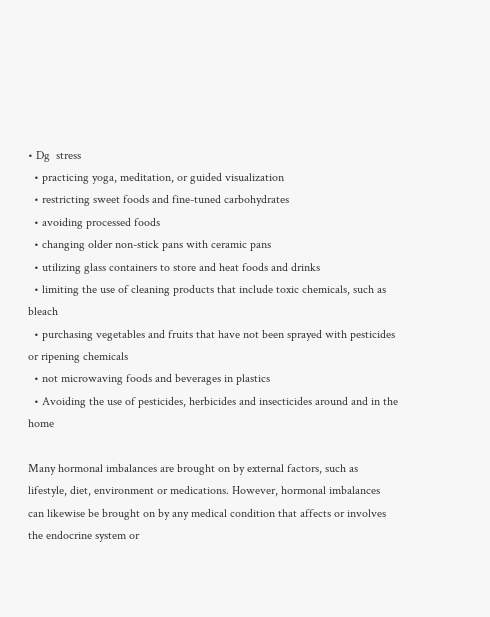• Dg  stress
  • practicing yoga, meditation, or guided visualization
  • restricting sweet foods and fine-tuned carbohydrates
  • avoiding processed foods
  • changing older non-stick pans with ceramic pans
  • utilizing glass containers to store and heat foods and drinks
  • limiting the use of cleaning products that include toxic chemicals, such as bleach
  • purchasing vegetables and fruits that have not been sprayed with pesticides or ripening chemicals
  • not microwaving foods and beverages in plastics
  • Avoiding the use of pesticides, herbicides and insecticides around and in the home

Many hormonal imbalances are brought on by external factors, such as lifestyle, diet, environment or medications. However, hormonal imbalances can likewise be brought on by any medical condition that affects or involves the endocrine system or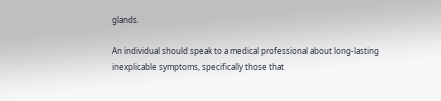glands.

An individual should speak to a medical professional about long-lasting inexplicable symptoms, specifically those that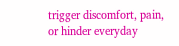trigger discomfort, pain, or hinder everyday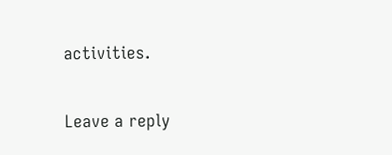activities.

Leave a reply